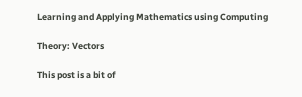Learning and Applying Mathematics using Computing

Theory: Vectors

This post is a bit of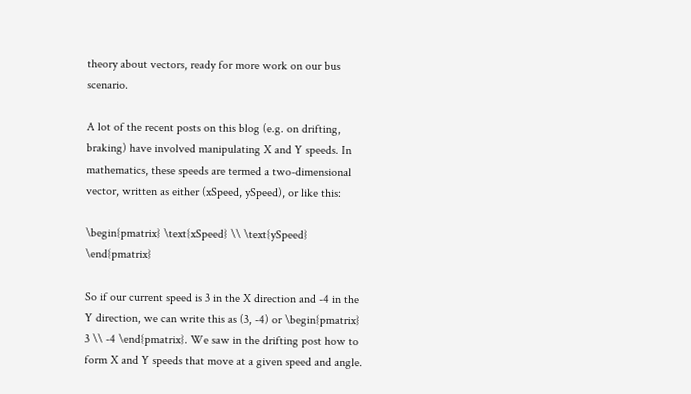theory about vectors, ready for more work on our bus scenario.

A lot of the recent posts on this blog (e.g. on drifting, braking) have involved manipulating X and Y speeds. In mathematics, these speeds are termed a two-dimensional vector, written as either (xSpeed, ySpeed), or like this:

\begin{pmatrix} \text{xSpeed} \\ \text{ySpeed} \end{pmatrix}

So if our current speed is 3 in the X direction and -4 in the Y direction, we can write this as (3, -4) or \begin{pmatrix} 3 \\ -4 \end{pmatrix}. We saw in the drifting post how to form X and Y speeds that move at a given speed and angle.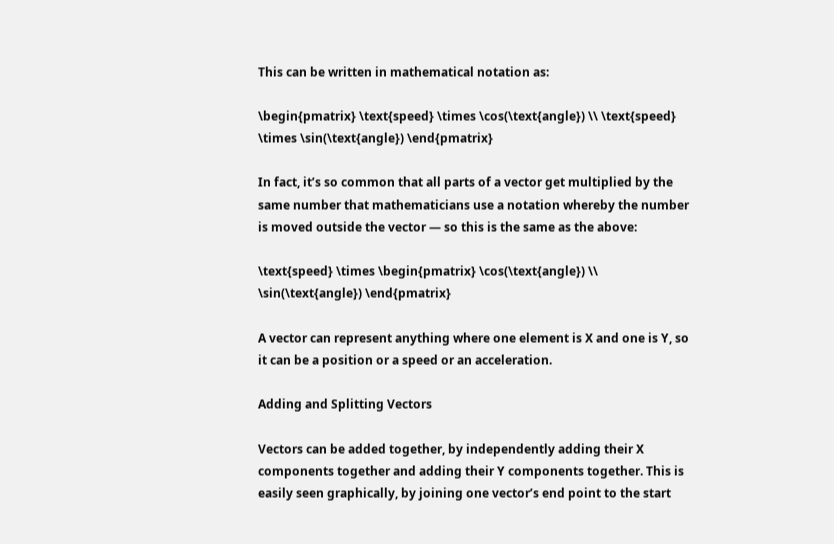This can be written in mathematical notation as:

\begin{pmatrix} \text{speed} \times \cos(\text{angle}) \\ \text{speed} \times \sin(\text{angle}) \end{pmatrix}

In fact, it’s so common that all parts of a vector get multiplied by the same number that mathematicians use a notation whereby the number is moved outside the vector — so this is the same as the above:

\text{speed} \times \begin{pmatrix} \cos(\text{angle}) \\ \sin(\text{angle}) \end{pmatrix}

A vector can represent anything where one element is X and one is Y, so it can be a position or a speed or an acceleration.

Adding and Splitting Vectors

Vectors can be added together, by independently adding their X components together and adding their Y components together. This is easily seen graphically, by joining one vector’s end point to the start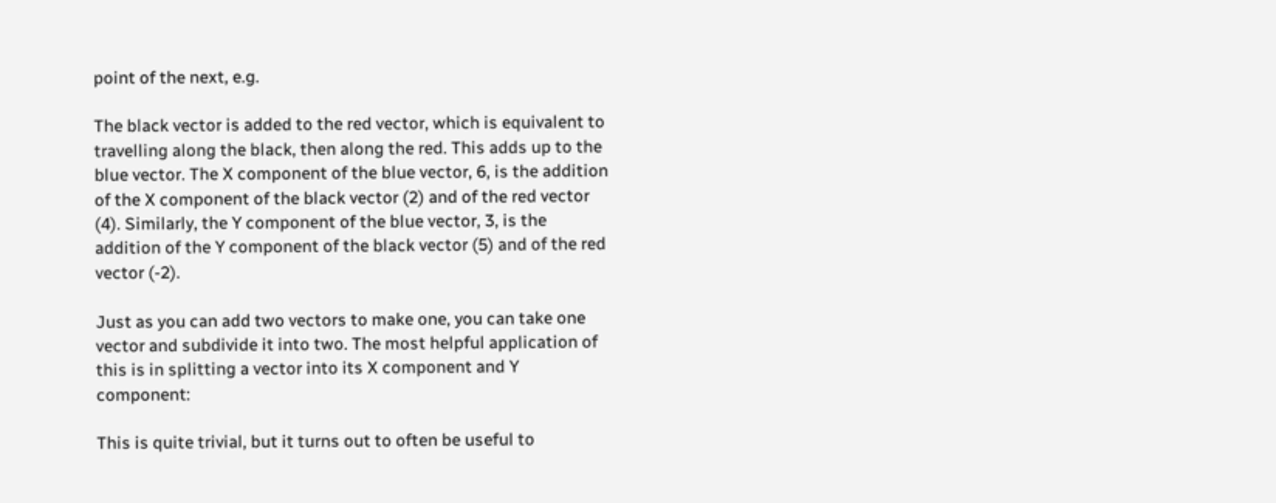point of the next, e.g.

The black vector is added to the red vector, which is equivalent to travelling along the black, then along the red. This adds up to the blue vector. The X component of the blue vector, 6, is the addition of the X component of the black vector (2) and of the red vector (4). Similarly, the Y component of the blue vector, 3, is the addition of the Y component of the black vector (5) and of the red vector (-2).

Just as you can add two vectors to make one, you can take one vector and subdivide it into two. The most helpful application of this is in splitting a vector into its X component and Y component:

This is quite trivial, but it turns out to often be useful to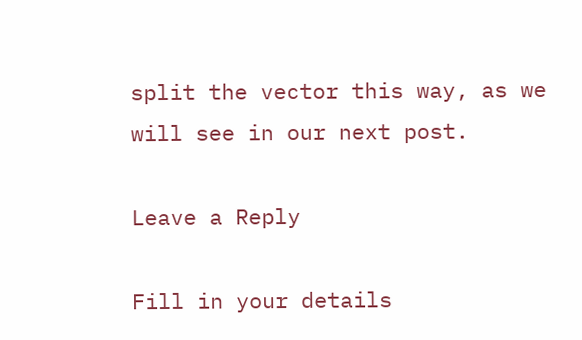split the vector this way, as we will see in our next post.

Leave a Reply

Fill in your details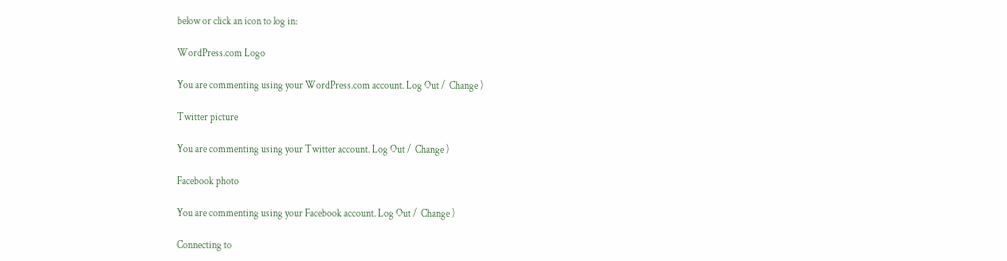below or click an icon to log in:

WordPress.com Logo

You are commenting using your WordPress.com account. Log Out /  Change )

Twitter picture

You are commenting using your Twitter account. Log Out /  Change )

Facebook photo

You are commenting using your Facebook account. Log Out /  Change )

Connecting to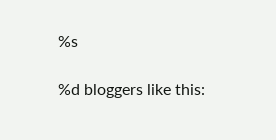%s

%d bloggers like this: